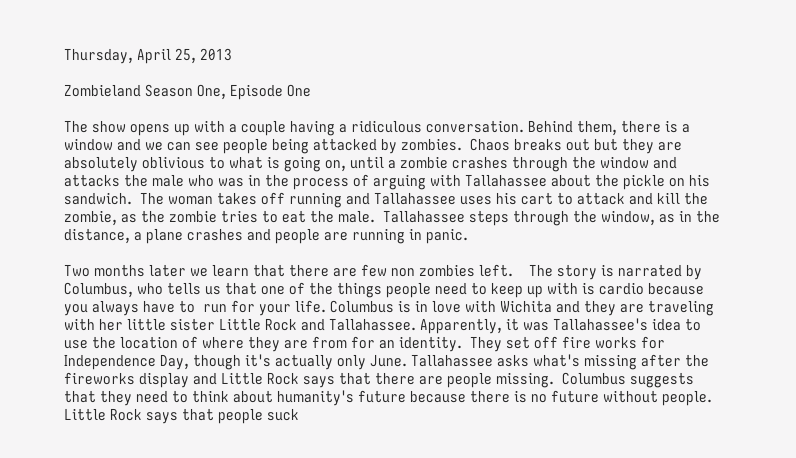Thursday, April 25, 2013

Zombieland Season One, Episode One

The show opens up with a couple having a ridiculous conversation. Behind them, there is a window and we can see people being attacked by zombies.  Chaos breaks out but they are absolutely oblivious to what is going on, until a zombie crashes through the window and attacks the male who was in the process of arguing with Tallahassee about the pickle on his sandwich.  The woman takes off running and Tallahassee uses his cart to attack and kill the zombie, as the zombie tries to eat the male.  Tallahassee steps through the window, as in the distance, a plane crashes and people are running in panic.

Two months later we learn that there are few non zombies left.    The story is narrated by Columbus, who tells us that one of the things people need to keep up with is cardio because you always have to  run for your life. Columbus is in love with Wichita and they are traveling with her little sister Little Rock and Tallahassee. Apparently, it was Tallahassee's idea to use the location of where they are from for an identity.  They set off fire works for Independence Day, though it's actually only June. Tallahassee asks what's missing after the fireworks display and Little Rock says that there are people missing.  Columbus suggests that they need to think about humanity's future because there is no future without people.  Little Rock says that people suck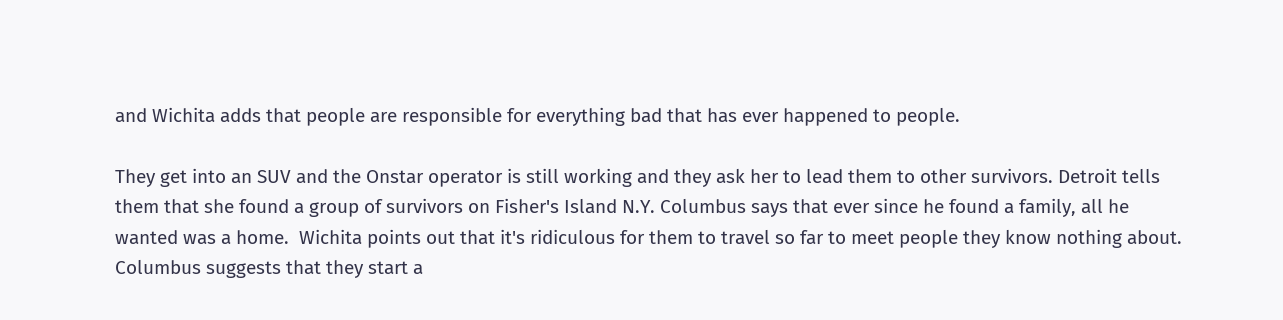and Wichita adds that people are responsible for everything bad that has ever happened to people.

They get into an SUV and the Onstar operator is still working and they ask her to lead them to other survivors. Detroit tells them that she found a group of survivors on Fisher's Island N.Y. Columbus says that ever since he found a family, all he wanted was a home.  Wichita points out that it's ridiculous for them to travel so far to meet people they know nothing about. Columbus suggests that they start a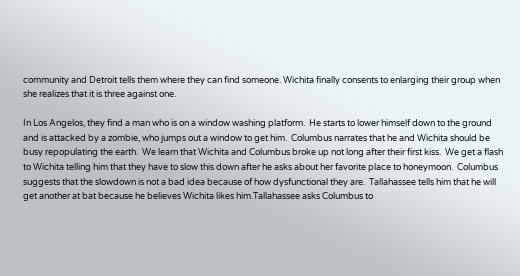community and Detroit tells them where they can find someone. Wichita finally consents to enlarging their group when she realizes that it is three against one.

In Los Angelos, they find a man who is on a window washing platform.  He starts to lower himself down to the ground and is attacked by a zombie, who jumps out a window to get him.  Columbus narrates that he and Wichita should be busy repopulating the earth.  We learn that Wichita and Columbus broke up not long after their first kiss.  We get a flash to Wichita telling him that they have to slow this down after he asks about her favorite place to honeymoon.  Columbus suggests that the slowdown is not a bad idea because of how dysfunctional they are.  Tallahassee tells him that he will get another at bat because he believes Wichita likes him.Tallahassee asks Columbus to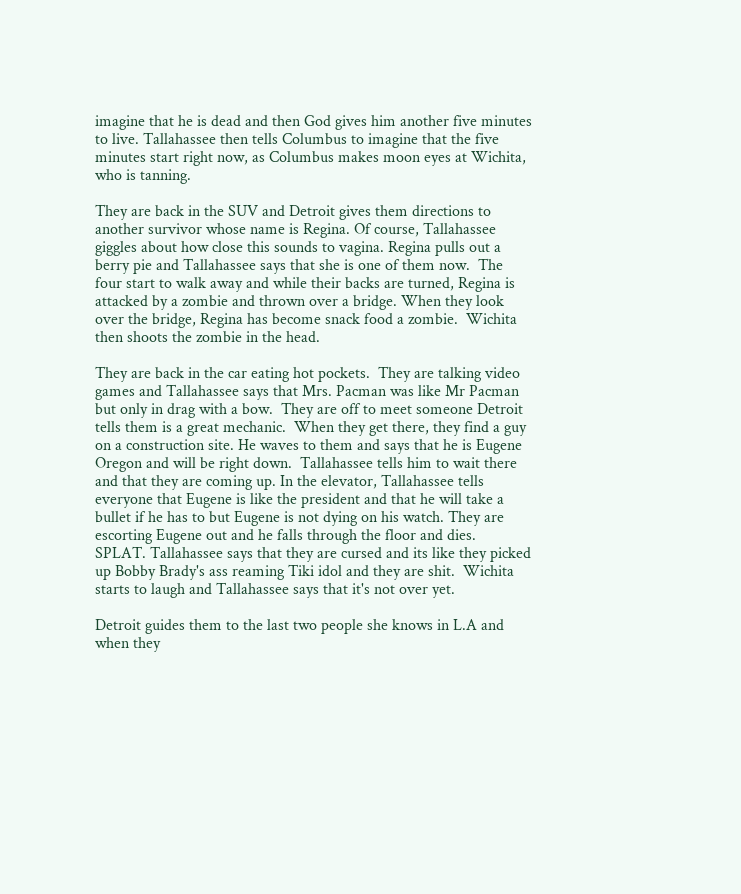imagine that he is dead and then God gives him another five minutes to live. Tallahassee then tells Columbus to imagine that the five minutes start right now, as Columbus makes moon eyes at Wichita, who is tanning.

They are back in the SUV and Detroit gives them directions to another survivor whose name is Regina. Of course, Tallahassee giggles about how close this sounds to vagina. Regina pulls out a berry pie and Tallahassee says that she is one of them now.  The four start to walk away and while their backs are turned, Regina is attacked by a zombie and thrown over a bridge. When they look over the bridge, Regina has become snack food a zombie.  Wichita then shoots the zombie in the head.

They are back in the car eating hot pockets.  They are talking video games and Tallahassee says that Mrs. Pacman was like Mr Pacman but only in drag with a bow.  They are off to meet someone Detroit tells them is a great mechanic.  When they get there, they find a guy on a construction site. He waves to them and says that he is Eugene Oregon and will be right down.  Tallahassee tells him to wait there and that they are coming up. In the elevator, Tallahassee tells everyone that Eugene is like the president and that he will take a bullet if he has to but Eugene is not dying on his watch. They are escorting Eugene out and he falls through the floor and dies.  SPLAT. Tallahassee says that they are cursed and its like they picked up Bobby Brady's ass reaming Tiki idol and they are shit.  Wichita starts to laugh and Tallahassee says that it's not over yet.

Detroit guides them to the last two people she knows in L.A and when they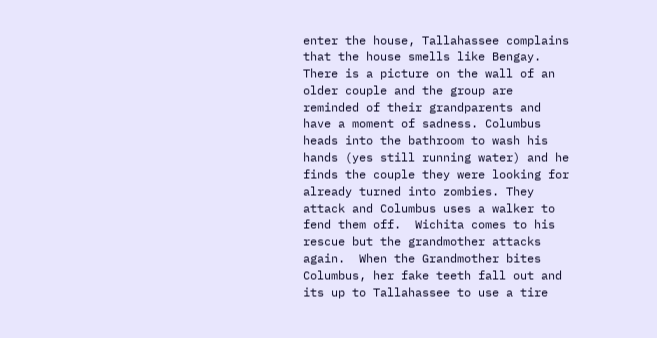enter the house, Tallahassee complains that the house smells like Bengay.  There is a picture on the wall of an older couple and the group are reminded of their grandparents and have a moment of sadness. Columbus heads into the bathroom to wash his hands (yes still running water) and he finds the couple they were looking for already turned into zombies. They attack and Columbus uses a walker to fend them off.  Wichita comes to his rescue but the grandmother attacks again.  When the Grandmother bites Columbus, her fake teeth fall out and its up to Tallahassee to use a tire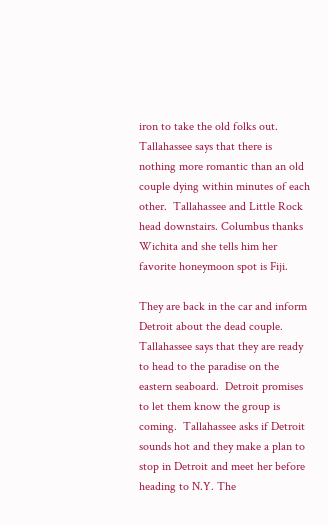iron to take the old folks out. Tallahassee says that there is nothing more romantic than an old couple dying within minutes of each other.  Tallahassee and Little Rock head downstairs. Columbus thanks Wichita and she tells him her favorite honeymoon spot is Fiji.

They are back in the car and inform Detroit about the dead couple.  Tallahassee says that they are ready to head to the paradise on the eastern seaboard.  Detroit promises to let them know the group is coming.  Tallahassee asks if Detroit sounds hot and they make a plan to stop in Detroit and meet her before heading to N.Y. The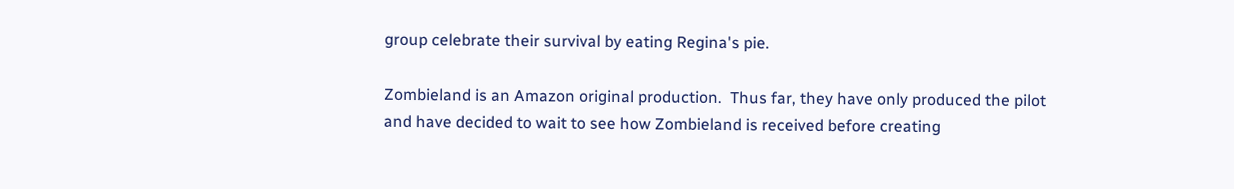group celebrate their survival by eating Regina's pie.

Zombieland is an Amazon original production.  Thus far, they have only produced the pilot and have decided to wait to see how Zombieland is received before creating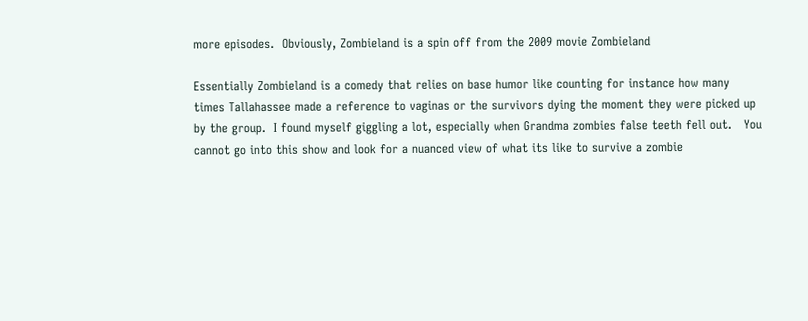more episodes.  Obviously, Zombieland is a spin off from the 2009 movie Zombieland

Essentially Zombieland is a comedy that relies on base humor like counting for instance how many times Tallahassee made a reference to vaginas or the survivors dying the moment they were picked up by the group.  I found myself giggling a lot, especially when Grandma zombies false teeth fell out.   You cannot go into this show and look for a nuanced view of what its like to survive a zombie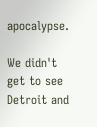apocalypse.

We didn't get to see Detroit and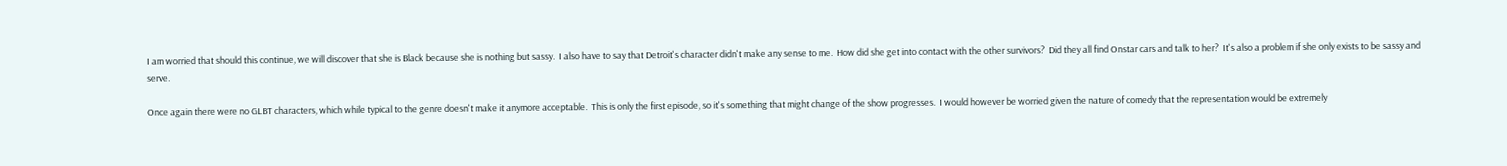I am worried that should this continue, we will discover that she is Black because she is nothing but sassy.  I also have to say that Detroit's character didn't make any sense to me.  How did she get into contact with the other survivors?  Did they all find Onstar cars and talk to her?  It's also a problem if she only exists to be sassy and serve.

Once again there were no GLBT characters, which while typical to the genre doesn't make it anymore acceptable.  This is only the first episode, so it's something that might change of the show progresses.  I would however be worried given the nature of comedy that the representation would be extremely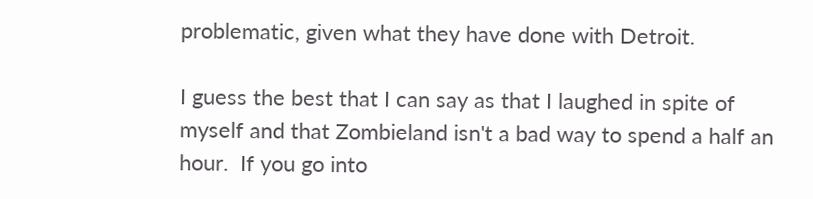problematic, given what they have done with Detroit.

I guess the best that I can say as that I laughed in spite of myself and that Zombieland isn't a bad way to spend a half an hour.  If you go into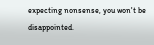expecting nonsense, you won't be disappointed.